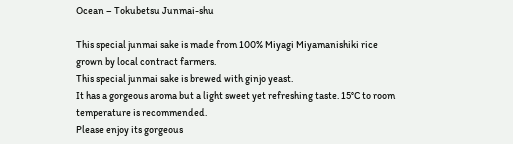Ocean – Tokubetsu Junmai-shu

This special junmai sake is made from 100% Miyagi Miyamanishiki rice grown by local contract farmers.
This special junmai sake is brewed with ginjo yeast.
It has a gorgeous aroma but a light sweet yet refreshing taste. 15°C to room temperature is recommended.
Please enjoy its gorgeous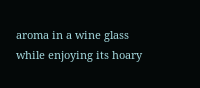aroma in a wine glass while enjoying its hoary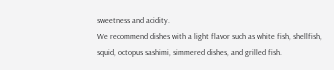sweetness and acidity.
We recommend dishes with a light flavor such as white fish, shellfish, squid, octopus sashimi, simmered dishes, and grilled fish.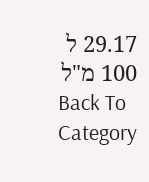29.17 ל 100 מ"ל
Back To Category